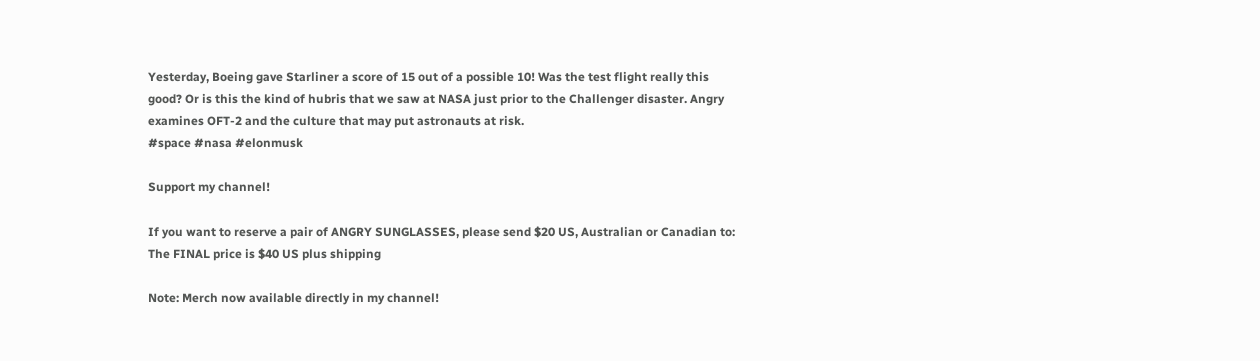Yesterday, Boeing gave Starliner a score of 15 out of a possible 10! Was the test flight really this good? Or is this the kind of hubris that we saw at NASA just prior to the Challenger disaster. Angry examines OFT-2 and the culture that may put astronauts at risk.
#space #nasa #elonmusk

Support my channel!

If you want to reserve a pair of ANGRY SUNGLASSES, please send $20 US, Australian or Canadian to:
The FINAL price is $40 US plus shipping

Note: Merch now available directly in my channel!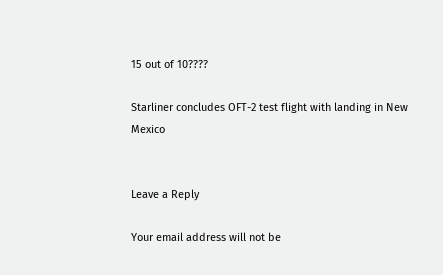15 out of 10????

Starliner concludes OFT-2 test flight with landing in New Mexico


Leave a Reply

Your email address will not be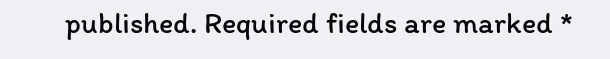published. Required fields are marked *